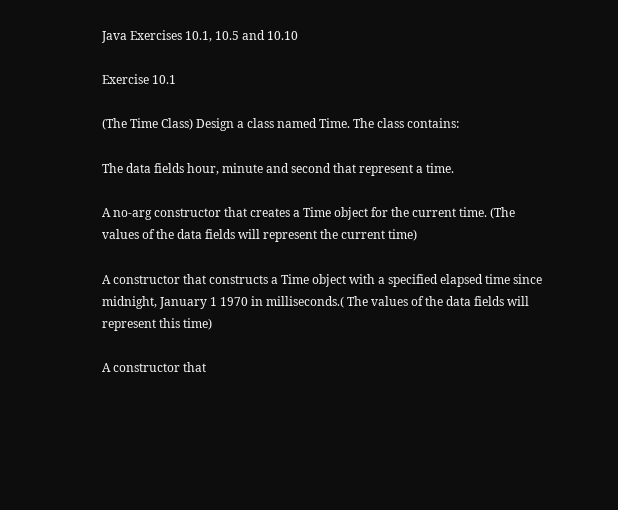Java Exercises 10.1, 10.5 and 10.10

Exercise 10.1

(The Time Class) Design a class named Time. The class contains:

The data fields hour, minute and second that represent a time.

A no-arg constructor that creates a Time object for the current time. (The values of the data fields will represent the current time)

A constructor that constructs a Time object with a specified elapsed time since midnight, January 1 1970 in milliseconds.( The values of the data fields will represent this time)

A constructor that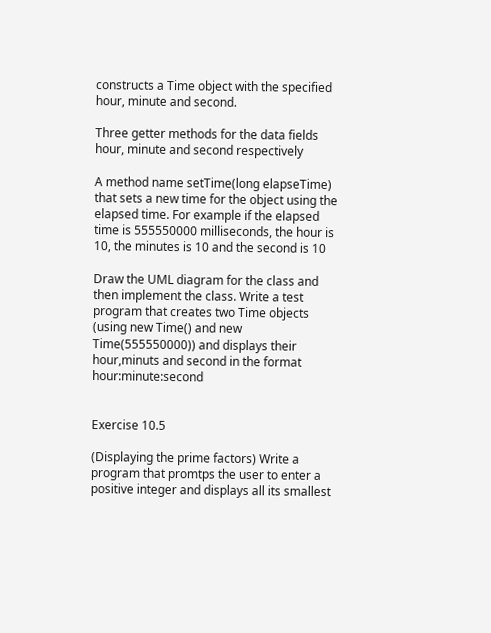constructs a Time object with the specified hour, minute and second.

Three getter methods for the data fields hour, minute and second respectively

A method name setTime(long elapseTime) that sets a new time for the object using the elapsed time. For example if the elapsed time is 555550000 milliseconds, the hour is 10, the minutes is 10 and the second is 10

Draw the UML diagram for the class and then implement the class. Write a test program that creates two Time objects (using new Time() and new Time(555550000)) and displays their hour,minuts and second in the format hour:minute:second


Exercise 10.5

(Displaying the prime factors) Write a program that promtps the user to enter a positive integer and displays all its smallest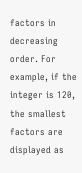factors in decreasing order. For example, if the integer is 120, the smallest factors are displayed as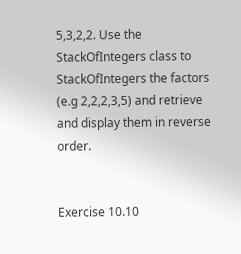5,3,2,2. Use the StackOfIntegers class to StackOfIntegers the factors (e.g 2,2,2,3,5) and retrieve and display them in reverse order.


Exercise 10.10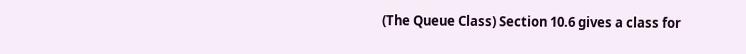(The Queue Class) Section 10.6 gives a class for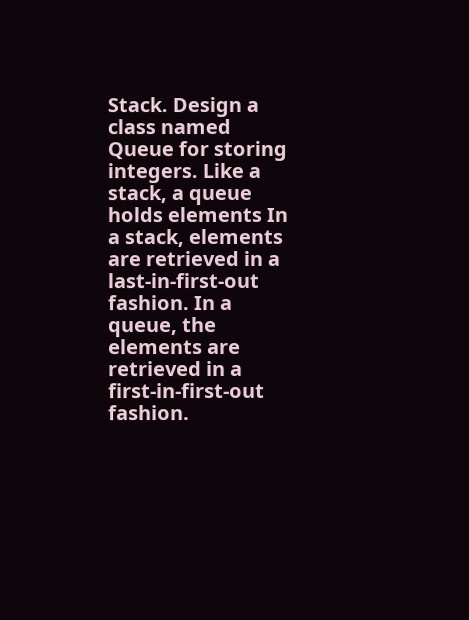Stack. Design a class named Queue for storing integers. Like a stack, a queue holds elements In a stack, elements are retrieved in a last-in-first-out fashion. In a queue, the elements are retrieved in a first-in-first-out fashion.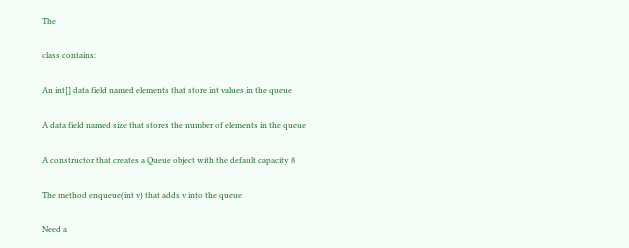The

class contains:

An int[] data field named elements that store int values in the queue

A data field named size that stores the number of elements in the queue

A constructor that creates a Queue object with the default capacity 8

The method enqueue(int v) that adds v into the queue

Need a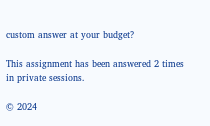custom answer at your budget?

This assignment has been answered 2 times in private sessions.

© 2024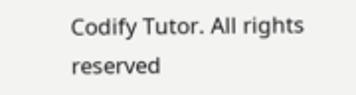Codify Tutor. All rights reserved